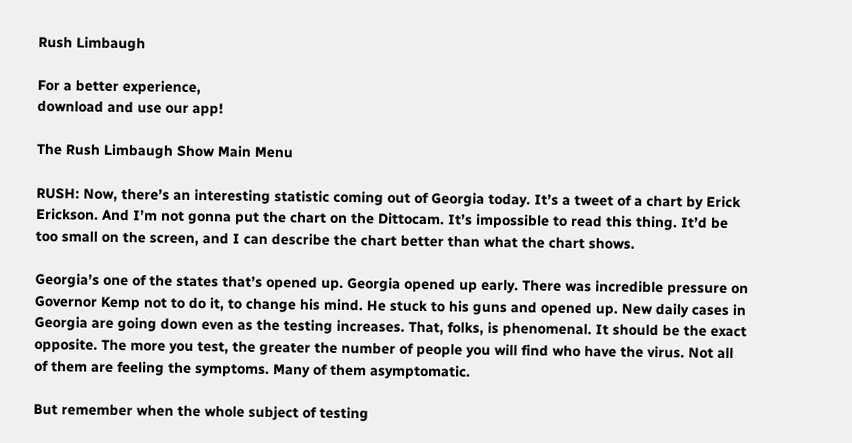Rush Limbaugh

For a better experience,
download and use our app!

The Rush Limbaugh Show Main Menu

RUSH: Now, there’s an interesting statistic coming out of Georgia today. It’s a tweet of a chart by Erick Erickson. And I’m not gonna put the chart on the Dittocam. It’s impossible to read this thing. It’d be too small on the screen, and I can describe the chart better than what the chart shows.

Georgia’s one of the states that’s opened up. Georgia opened up early. There was incredible pressure on Governor Kemp not to do it, to change his mind. He stuck to his guns and opened up. New daily cases in Georgia are going down even as the testing increases. That, folks, is phenomenal. It should be the exact opposite. The more you test, the greater the number of people you will find who have the virus. Not all of them are feeling the symptoms. Many of them asymptomatic.

But remember when the whole subject of testing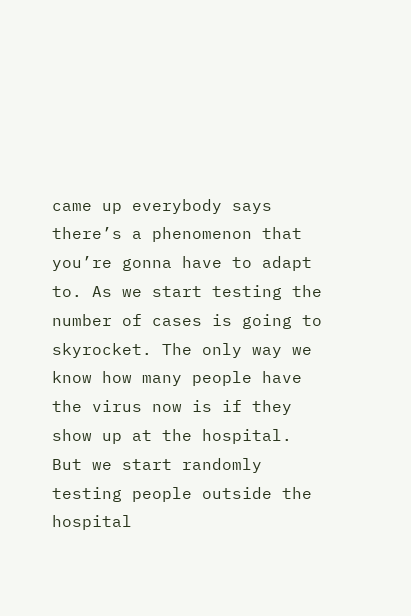came up everybody says there’s a phenomenon that you’re gonna have to adapt to. As we start testing the number of cases is going to skyrocket. The only way we know how many people have the virus now is if they show up at the hospital. But we start randomly testing people outside the hospital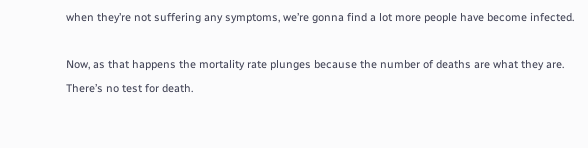when they’re not suffering any symptoms, we’re gonna find a lot more people have become infected.

Now, as that happens the mortality rate plunges because the number of deaths are what they are. There’s no test for death.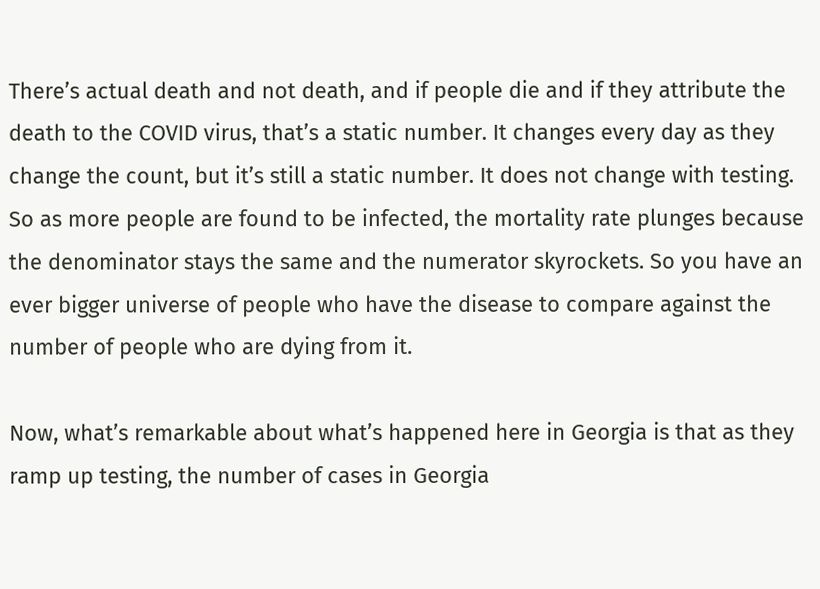There’s actual death and not death, and if people die and if they attribute the death to the COVID virus, that’s a static number. It changes every day as they change the count, but it’s still a static number. It does not change with testing. So as more people are found to be infected, the mortality rate plunges because the denominator stays the same and the numerator skyrockets. So you have an ever bigger universe of people who have the disease to compare against the number of people who are dying from it.

Now, what’s remarkable about what’s happened here in Georgia is that as they ramp up testing, the number of cases in Georgia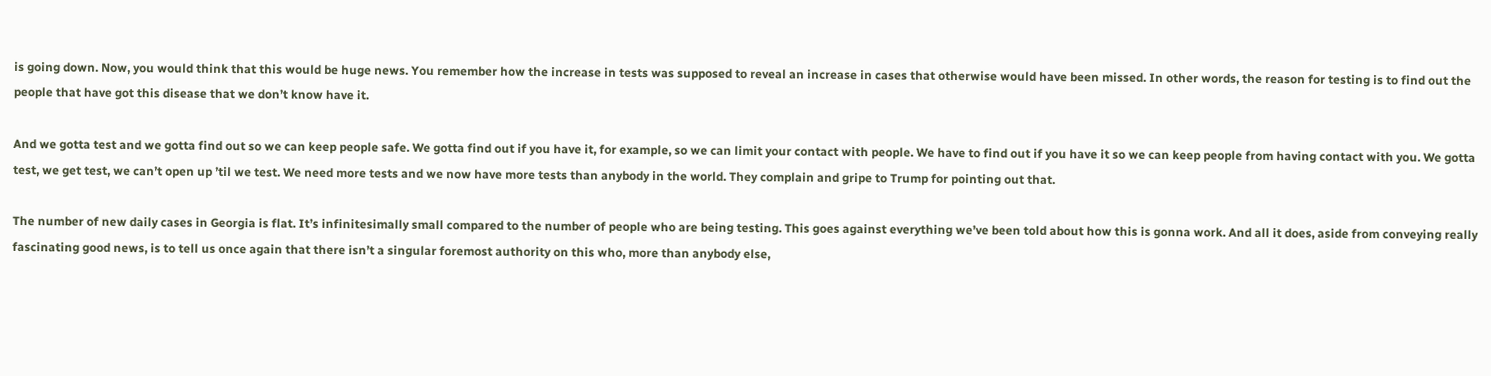is going down. Now, you would think that this would be huge news. You remember how the increase in tests was supposed to reveal an increase in cases that otherwise would have been missed. In other words, the reason for testing is to find out the people that have got this disease that we don’t know have it.

And we gotta test and we gotta find out so we can keep people safe. We gotta find out if you have it, for example, so we can limit your contact with people. We have to find out if you have it so we can keep people from having contact with you. We gotta test, we get test, we can’t open up ’til we test. We need more tests and we now have more tests than anybody in the world. They complain and gripe to Trump for pointing out that.

The number of new daily cases in Georgia is flat. It’s infinitesimally small compared to the number of people who are being testing. This goes against everything we’ve been told about how this is gonna work. And all it does, aside from conveying really fascinating good news, is to tell us once again that there isn’t a singular foremost authority on this who, more than anybody else,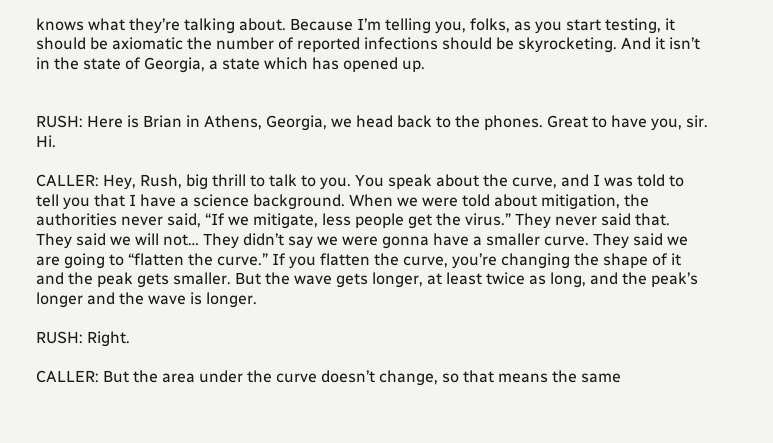knows what they’re talking about. Because I’m telling you, folks, as you start testing, it should be axiomatic the number of reported infections should be skyrocketing. And it isn’t in the state of Georgia, a state which has opened up.


RUSH: Here is Brian in Athens, Georgia, we head back to the phones. Great to have you, sir. Hi.

CALLER: Hey, Rush, big thrill to talk to you. You speak about the curve, and I was told to tell you that I have a science background. When we were told about mitigation, the authorities never said, “If we mitigate, less people get the virus.” They never said that. They said we will not… They didn’t say we were gonna have a smaller curve. They said we are going to “flatten the curve.” If you flatten the curve, you’re changing the shape of it and the peak gets smaller. But the wave gets longer, at least twice as long, and the peak’s longer and the wave is longer.

RUSH: Right.

CALLER: But the area under the curve doesn’t change, so that means the same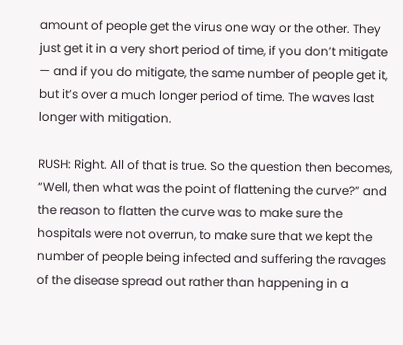amount of people get the virus one way or the other. They just get it in a very short period of time, if you don’t mitigate — and if you do mitigate, the same number of people get it, but it’s over a much longer period of time. The waves last longer with mitigation.

RUSH: Right. All of that is true. So the question then becomes, “Well, then what was the point of flattening the curve?” and the reason to flatten the curve was to make sure the hospitals were not overrun, to make sure that we kept the number of people being infected and suffering the ravages of the disease spread out rather than happening in a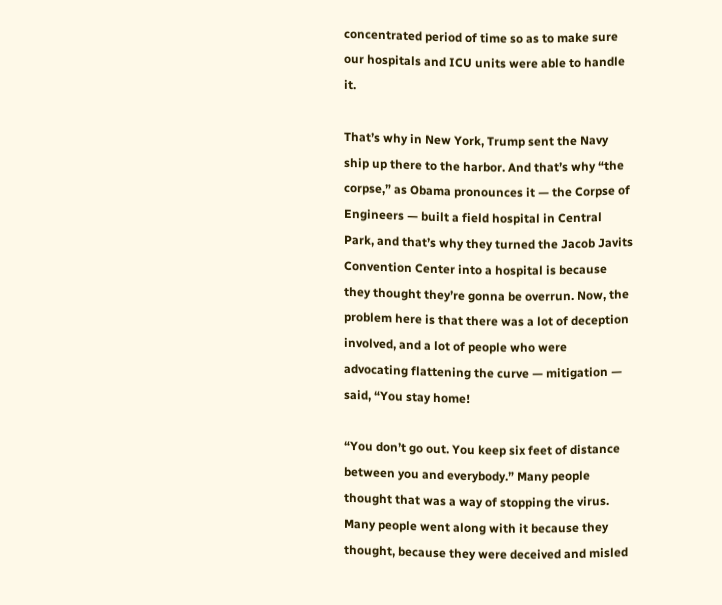concentrated period of time so as to make sure our hospitals and ICU units were able to handle it.

That’s why in New York, Trump sent the Navy ship up there to the harbor. And that’s why “the corpse,” as Obama pronounces it — the Corpse of Engineers — built a field hospital in Central Park, and that’s why they turned the Jacob Javits Convention Center into a hospital is because they thought they’re gonna be overrun. Now, the problem here is that there was a lot of deception involved, and a lot of people who were advocating flattening the curve — mitigation — said, “You stay home!

“You don’t go out. You keep six feet of distance between you and everybody.” Many people thought that was a way of stopping the virus. Many people went along with it because they thought, because they were deceived and misled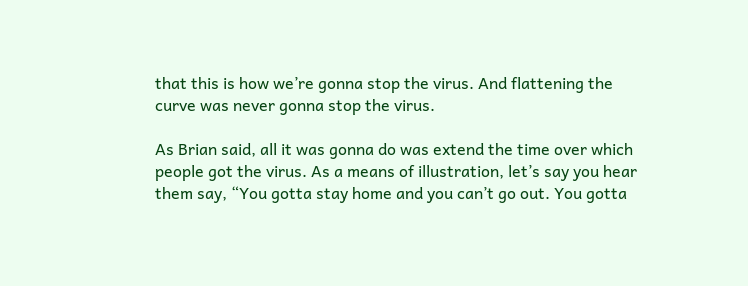that this is how we’re gonna stop the virus. And flattening the curve was never gonna stop the virus.

As Brian said, all it was gonna do was extend the time over which people got the virus. As a means of illustration, let’s say you hear them say, “You gotta stay home and you can’t go out. You gotta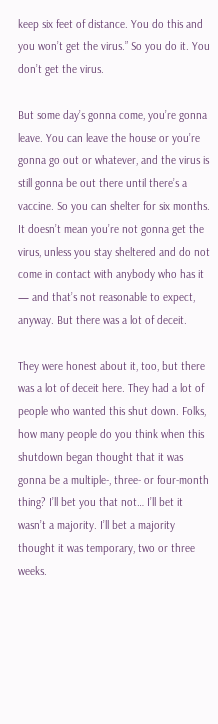keep six feet of distance. You do this and you won’t get the virus.” So you do it. You don’t get the virus.

But some day’s gonna come, you’re gonna leave. You can leave the house or you’re gonna go out or whatever, and the virus is still gonna be out there until there’s a vaccine. So you can shelter for six months. It doesn’t mean you’re not gonna get the virus, unless you stay sheltered and do not come in contact with anybody who has it — and that’s not reasonable to expect, anyway. But there was a lot of deceit.

They were honest about it, too, but there was a lot of deceit here. They had a lot of people who wanted this shut down. Folks, how many people do you think when this shutdown began thought that it was gonna be a multiple-, three- or four-month thing? I’ll bet you that not… I’ll bet it wasn’t a majority. I’ll bet a majority thought it was temporary, two or three weeks.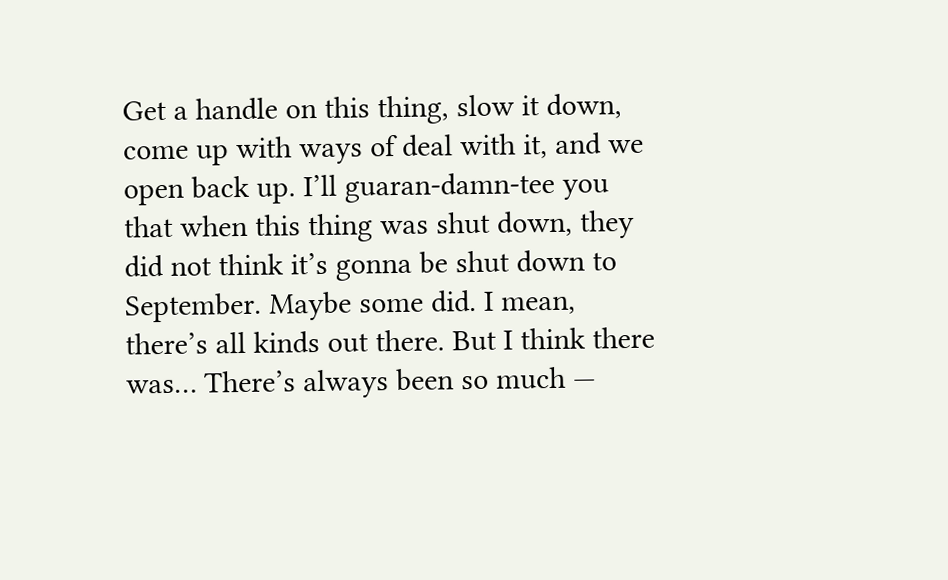Get a handle on this thing, slow it down, come up with ways of deal with it, and we open back up. I’ll guaran-damn-tee you that when this thing was shut down, they did not think it’s gonna be shut down to September. Maybe some did. I mean, there’s all kinds out there. But I think there was… There’s always been so much —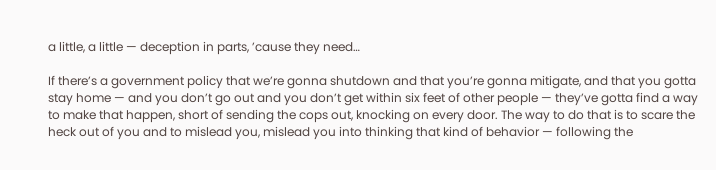a little, a little — deception in parts, ’cause they need…

If there’s a government policy that we’re gonna shutdown and that you’re gonna mitigate, and that you gotta stay home — and you don’t go out and you don’t get within six feet of other people — they’ve gotta find a way to make that happen, short of sending the cops out, knocking on every door. The way to do that is to scare the heck out of you and to mislead you, mislead you into thinking that kind of behavior — following the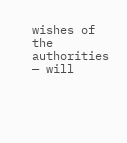wishes of the authorities — will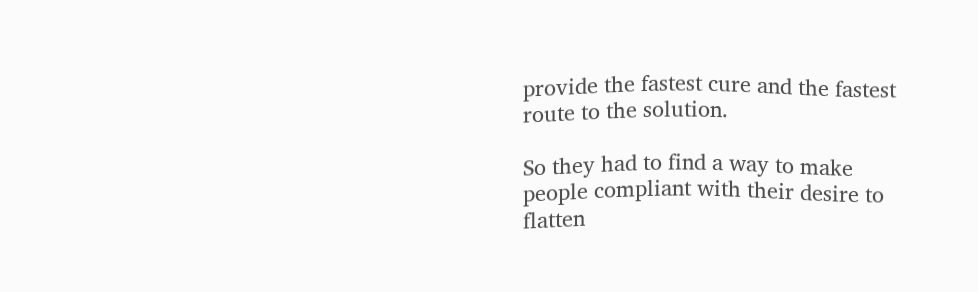provide the fastest cure and the fastest route to the solution.

So they had to find a way to make people compliant with their desire to flatten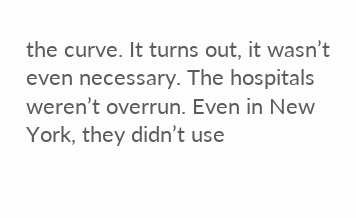the curve. It turns out, it wasn’t even necessary. The hospitals weren’t overrun. Even in New York, they didn’t use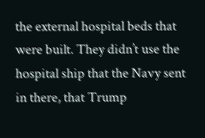the external hospital beds that were built. They didn’t use the hospital ship that the Navy sent in there, that Trump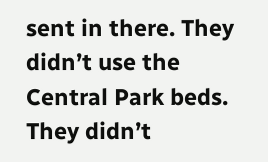sent in there. They didn’t use the Central Park beds. They didn’t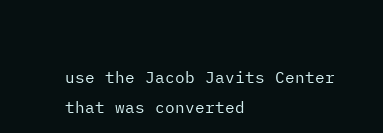use the Jacob Javits Center that was converted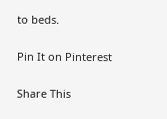to beds.

Pin It on Pinterest

Share This